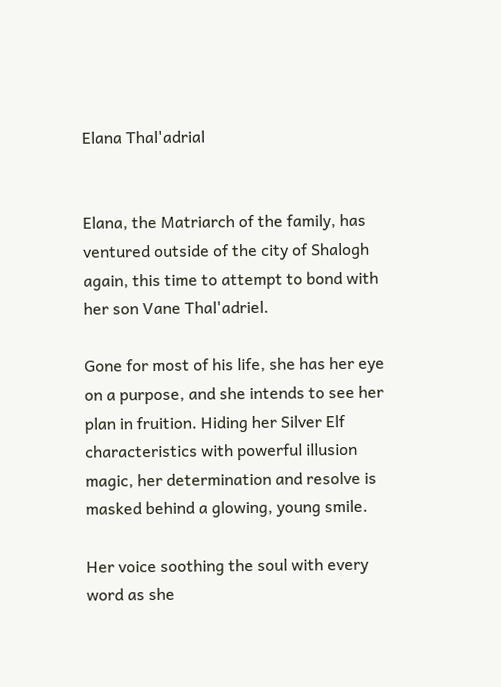Elana Thal'adrial


Elana, the Matriarch of the family, has ventured outside of the city of Shalogh again, this time to attempt to bond with her son Vane Thal'adriel.

Gone for most of his life, she has her eye on a purpose, and she intends to see her plan in fruition. Hiding her Silver Elf characteristics with powerful illusion magic, her determination and resolve is masked behind a glowing, young smile.

Her voice soothing the soul with every word as she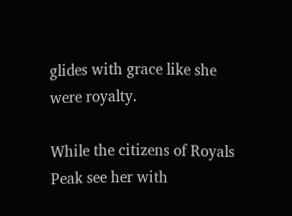glides with grace like she were royalty.

While the citizens of Royals Peak see her with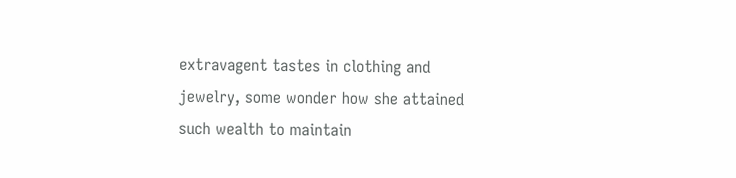extravagent tastes in clothing and jewelry, some wonder how she attained such wealth to maintain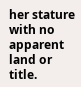her stature with no apparent land or title.